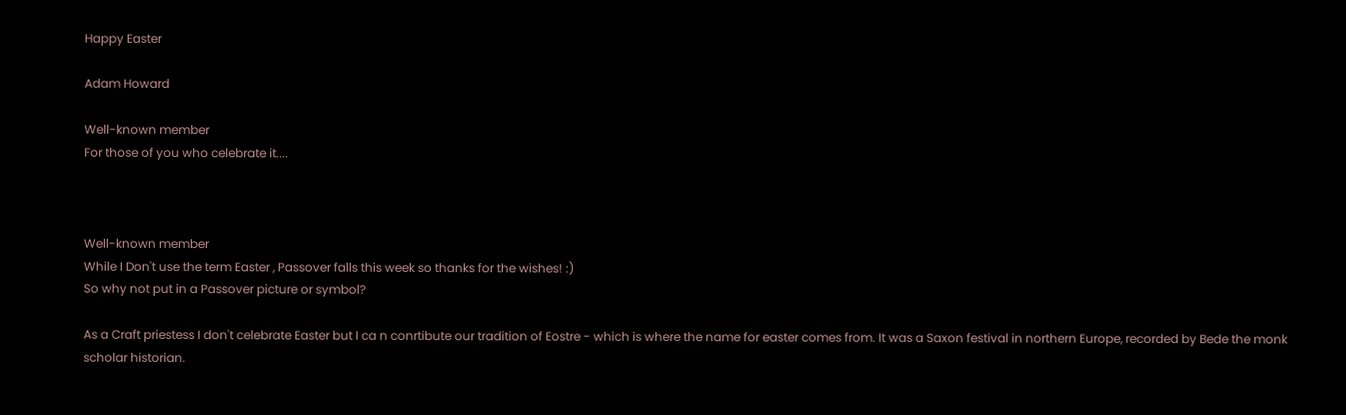Happy Easter

Adam Howard

Well-known member
For those of you who celebrate it....



Well-known member
While I Don't use the term Easter , Passover falls this week so thanks for the wishes! :)
So why not put in a Passover picture or symbol?

As a Craft priestess I don't celebrate Easter but I ca n conrtibute our tradition of Eostre - which is where the name for easter comes from. It was a Saxon festival in northern Europe, recorded by Bede the monk scholar historian.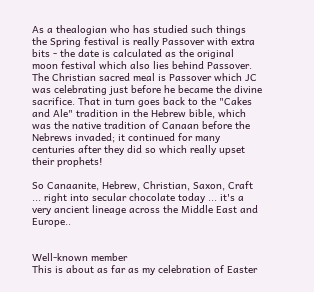As a thealogian who has studied such things the Spring festival is really Passover with extra bits - the date is calculated as the original moon festival which also lies behind Passover. The Christian sacred meal is Passover which JC was celebrating just before he became the divine sacrifice. That in turn goes back to the "Cakes and Ale" tradition in the Hebrew bible, which was the native tradition of Canaan before the Nebrews invaded; it continued for many centuries after they did so which really upset their prophets!

So Canaanite, Hebrew, Christian, Saxon, Craft ... right into secular chocolate today ... it's a very ancient lineage across the Middle East and Europe..


Well-known member
This is about as far as my celebration of Easter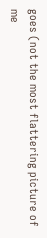goes (not the most flattering picture of me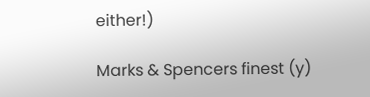either!)

Marks & Spencers finest (y)